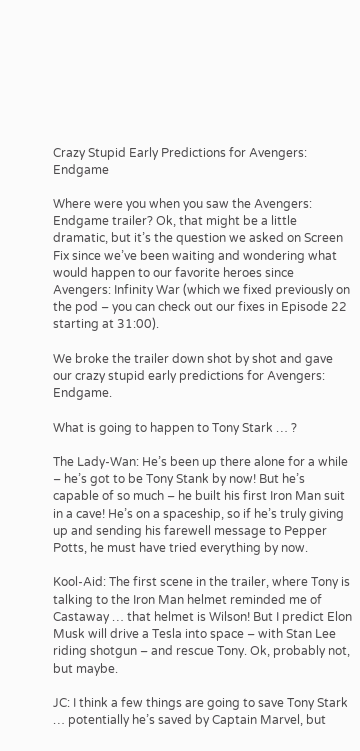Crazy Stupid Early Predictions for Avengers: Endgame

Where were you when you saw the Avengers: Endgame trailer? Ok, that might be a little dramatic, but it’s the question we asked on Screen Fix since we’ve been waiting and wondering what would happen to our favorite heroes since Avengers: Infinity War (which we fixed previously on the pod – you can check out our fixes in Episode 22 starting at 31:00).

We broke the trailer down shot by shot and gave our crazy stupid early predictions for Avengers: Endgame.

What is going to happen to Tony Stark … ?

The Lady-Wan: He’s been up there alone for a while – he’s got to be Tony Stank by now! But he’s capable of so much – he built his first Iron Man suit in a cave! He’s on a spaceship, so if he’s truly giving up and sending his farewell message to Pepper Potts, he must have tried everything by now.

Kool-Aid: The first scene in the trailer, where Tony is talking to the Iron Man helmet reminded me of Castaway … that helmet is Wilson! But I predict Elon Musk will drive a Tesla into space – with Stan Lee riding shotgun – and rescue Tony. Ok, probably not, but maybe.

JC: I think a few things are going to save Tony Stark … potentially he’s saved by Captain Marvel, but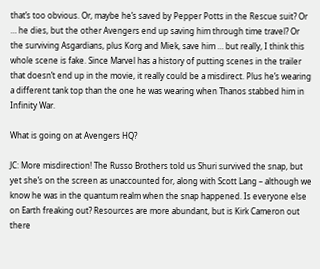that’s too obvious. Or, maybe he’s saved by Pepper Potts in the Rescue suit? Or … he dies, but the other Avengers end up saving him through time travel? Or the surviving Asgardians, plus Korg and Miek, save him … but really, I think this whole scene is fake. Since Marvel has a history of putting scenes in the trailer that doesn’t end up in the movie, it really could be a misdirect. Plus he’s wearing a different tank top than the one he was wearing when Thanos stabbed him in Infinity War.

What is going on at Avengers HQ?

JC: More misdirection! The Russo Brothers told us Shuri survived the snap, but yet she’s on the screen as unaccounted for, along with Scott Lang – although we know he was in the quantum realm when the snap happened. Is everyone else on Earth freaking out? Resources are more abundant, but is Kirk Cameron out there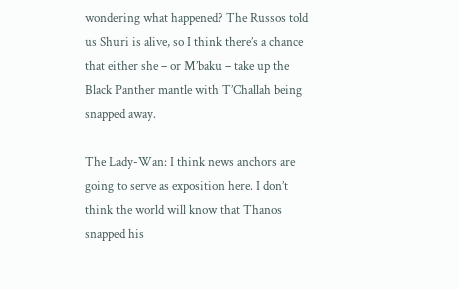wondering what happened? The Russos told us Shuri is alive, so I think there’s a chance that either she – or M’baku – take up the Black Panther mantle with T’Challah being snapped away.

The Lady-Wan: I think news anchors are going to serve as exposition here. I don’t think the world will know that Thanos snapped his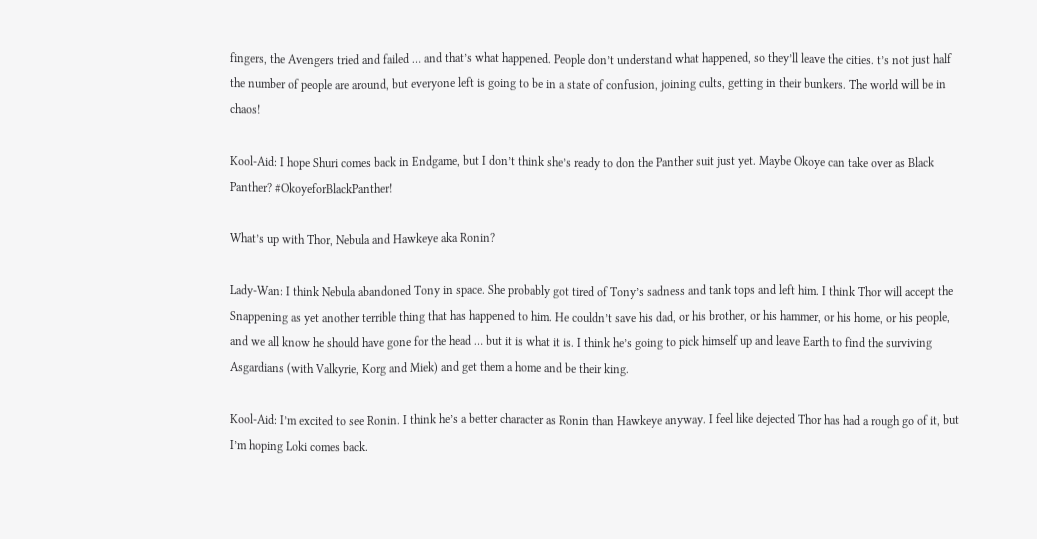fingers, the Avengers tried and failed … and that’s what happened. People don’t understand what happened, so they’ll leave the cities. t’s not just half the number of people are around, but everyone left is going to be in a state of confusion, joining cults, getting in their bunkers. The world will be in chaos!

Kool-Aid: I hope Shuri comes back in Endgame, but I don’t think she’s ready to don the Panther suit just yet. Maybe Okoye can take over as Black Panther? #OkoyeforBlackPanther!

What’s up with Thor, Nebula and Hawkeye aka Ronin?

Lady-Wan: I think Nebula abandoned Tony in space. She probably got tired of Tony’s sadness and tank tops and left him. I think Thor will accept the Snappening as yet another terrible thing that has happened to him. He couldn’t save his dad, or his brother, or his hammer, or his home, or his people, and we all know he should have gone for the head … but it is what it is. I think he’s going to pick himself up and leave Earth to find the surviving Asgardians (with Valkyrie, Korg and Miek) and get them a home and be their king.

Kool-Aid: I’m excited to see Ronin. I think he’s a better character as Ronin than Hawkeye anyway. I feel like dejected Thor has had a rough go of it, but I’m hoping Loki comes back.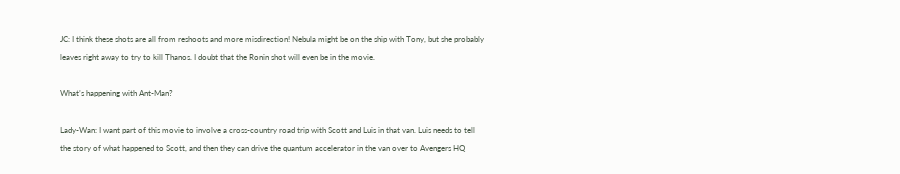JC: I think these shots are all from reshoots and more misdirection! Nebula might be on the ship with Tony, but she probably leaves right away to try to kill Thanos. I doubt that the Ronin shot will even be in the movie.

What’s happening with Ant-Man?

Lady-Wan: I want part of this movie to involve a cross-country road trip with Scott and Luis in that van. Luis needs to tell the story of what happened to Scott, and then they can drive the quantum accelerator in the van over to Avengers HQ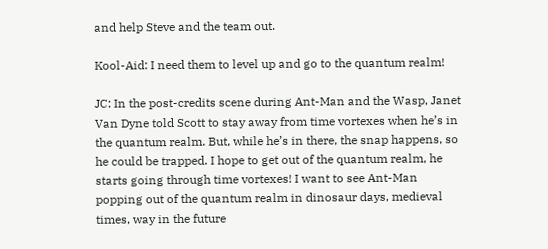and help Steve and the team out.

Kool-Aid: I need them to level up and go to the quantum realm!

JC: In the post-credits scene during Ant-Man and the Wasp, Janet Van Dyne told Scott to stay away from time vortexes when he’s in the quantum realm. But, while he’s in there, the snap happens, so he could be trapped. I hope to get out of the quantum realm, he starts going through time vortexes! I want to see Ant-Man popping out of the quantum realm in dinosaur days, medieval times, way in the future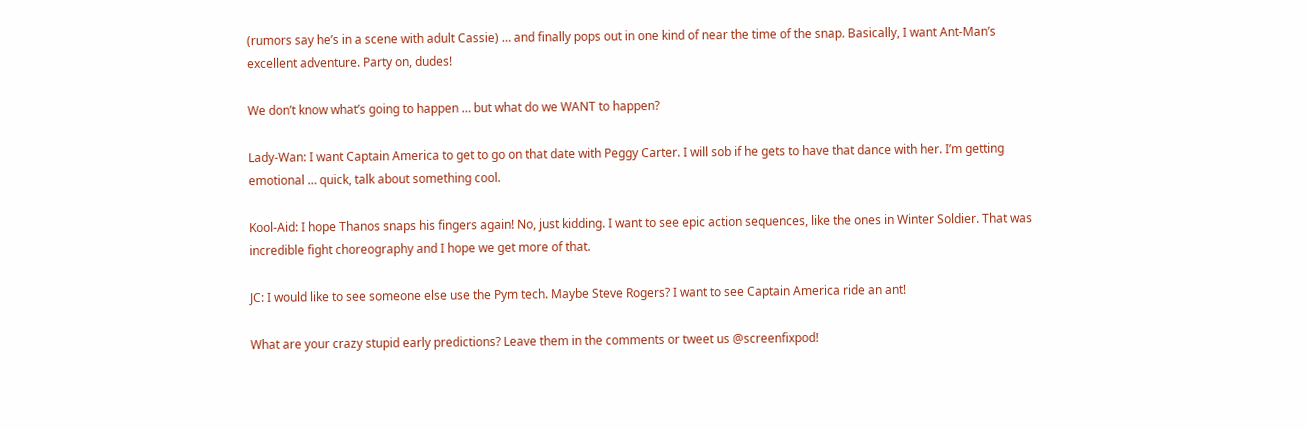(rumors say he’s in a scene with adult Cassie) … and finally pops out in one kind of near the time of the snap. Basically, I want Ant-Man’s excellent adventure. Party on, dudes!

We don’t know what’s going to happen … but what do we WANT to happen?

Lady-Wan: I want Captain America to get to go on that date with Peggy Carter. I will sob if he gets to have that dance with her. I’m getting emotional … quick, talk about something cool.

Kool-Aid: I hope Thanos snaps his fingers again! No, just kidding. I want to see epic action sequences, like the ones in Winter Soldier. That was incredible fight choreography and I hope we get more of that.

JC: I would like to see someone else use the Pym tech. Maybe Steve Rogers? I want to see Captain America ride an ant!

What are your crazy stupid early predictions? Leave them in the comments or tweet us @screenfixpod!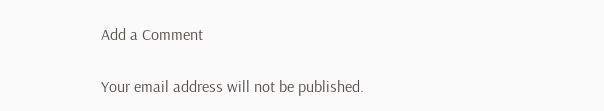Add a Comment

Your email address will not be published.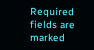Required fields are marked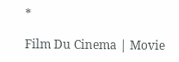*

Film Du Cinema | Movie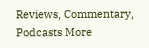Reviews, Commentary, Podcasts More